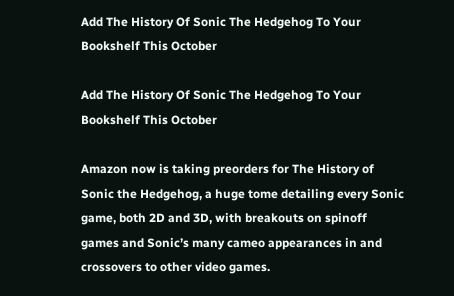Add The History Of Sonic The Hedgehog To Your Bookshelf This October

Add The History Of Sonic The Hedgehog To Your Bookshelf This October

Amazon now is taking preorders for The History of Sonic the Hedgehog, a huge tome detailing every Sonic game, both 2D and 3D, with breakouts on spinoff games and Sonic’s many cameo appearances in and crossovers to other video games.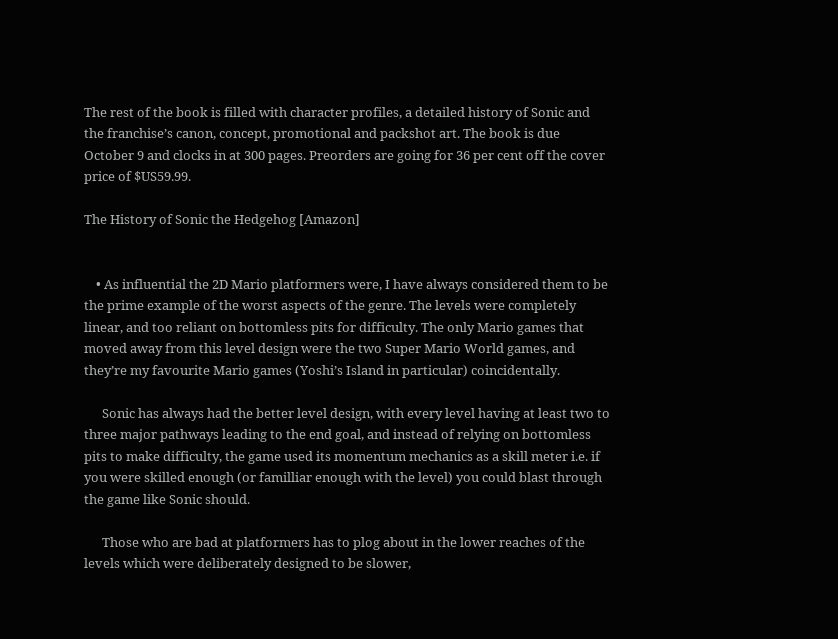The rest of the book is filled with character profiles, a detailed history of Sonic and the franchise’s canon, concept, promotional and packshot art. The book is due October 9 and clocks in at 300 pages. Preorders are going for 36 per cent off the cover price of $US59.99.

The History of Sonic the Hedgehog [Amazon]


    • As influential the 2D Mario platformers were, I have always considered them to be the prime example of the worst aspects of the genre. The levels were completely linear, and too reliant on bottomless pits for difficulty. The only Mario games that moved away from this level design were the two Super Mario World games, and they’re my favourite Mario games (Yoshi’s Island in particular) coincidentally.

      Sonic has always had the better level design, with every level having at least two to three major pathways leading to the end goal, and instead of relying on bottomless pits to make difficulty, the game used its momentum mechanics as a skill meter i.e. if you were skilled enough (or familliar enough with the level) you could blast through the game like Sonic should.

      Those who are bad at platformers has to plog about in the lower reaches of the levels which were deliberately designed to be slower,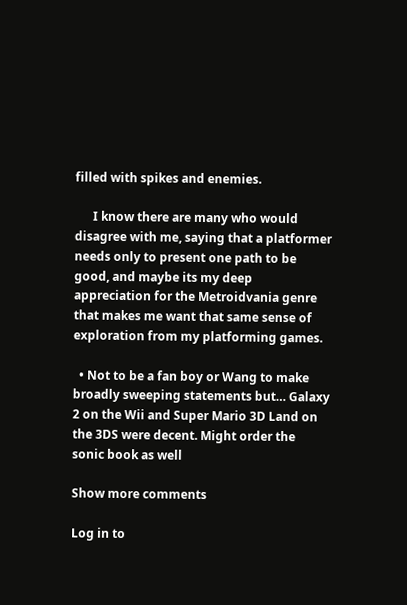filled with spikes and enemies.

      I know there are many who would disagree with me, saying that a platformer needs only to present one path to be good, and maybe its my deep appreciation for the Metroidvania genre that makes me want that same sense of exploration from my platforming games.

  • Not to be a fan boy or Wang to make broadly sweeping statements but… Galaxy 2 on the Wii and Super Mario 3D Land on the 3DS were decent. Might order the sonic book as well

Show more comments

Log in to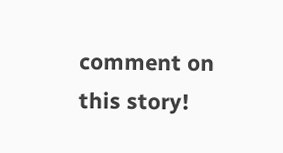comment on this story!